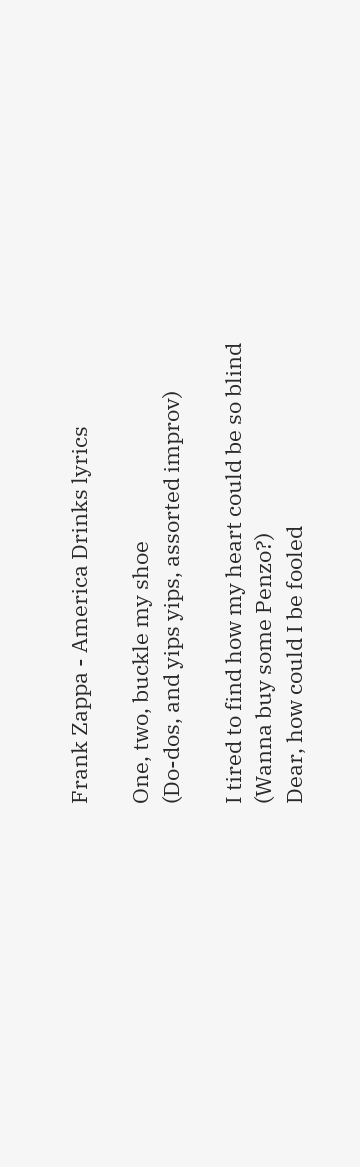Frank Zappa - America Drinks lyrics

One, two, buckle my shoe
(Do-dos, and yips yips, assorted improv)

I tired to find how my heart could be so blind
(Wanna buy some Penzo?)
Dear, how could I be fooled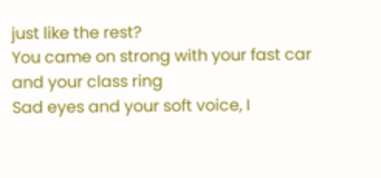just like the rest?
You came on strong with your fast car and your class ring
Sad eyes and your soft voice, I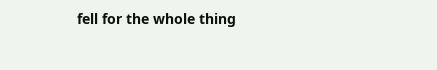fell for the whole thing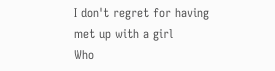I don't regret for having met up with a girl
Who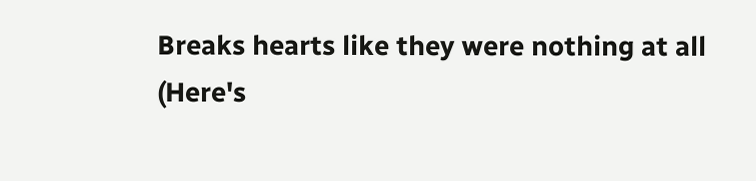Breaks hearts like they were nothing at all
(Here's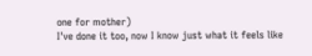one for mother)
I've done it too, now I know just what it feels like